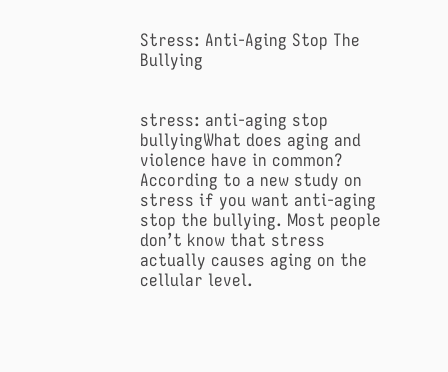Stress: Anti-Aging Stop The Bullying


stress: anti-aging stop bullyingWhat does aging and violence have in common? According to a new study on stress if you want anti-aging stop the bullying. Most people don’t know that stress actually causes aging on the cellular level.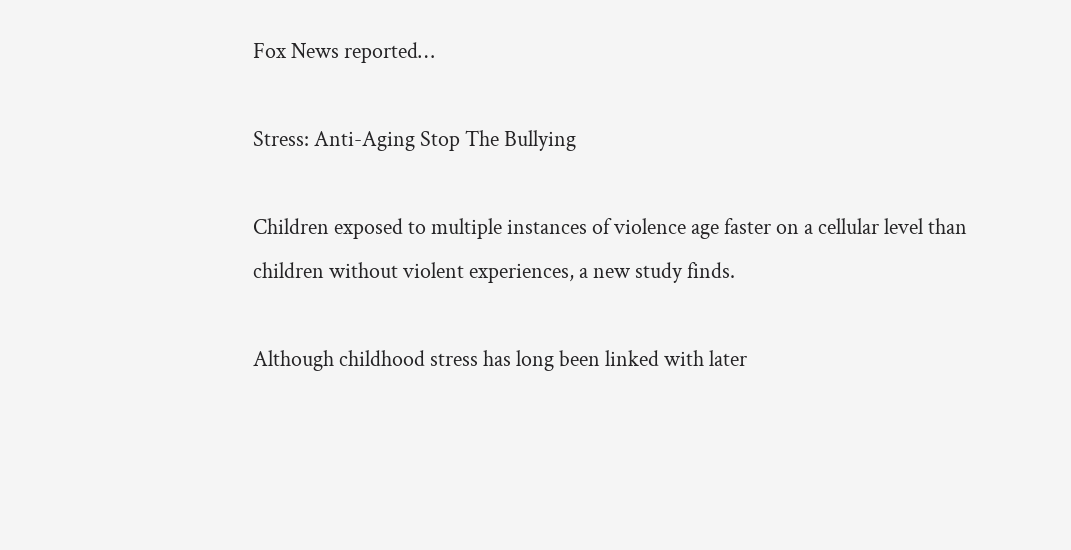Fox News reported…

Stress: Anti-Aging Stop The Bullying

Children exposed to multiple instances of violence age faster on a cellular level than children without violent experiences, a new study finds.

Although childhood stress has long been linked with later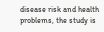disease risk and health problems, the study is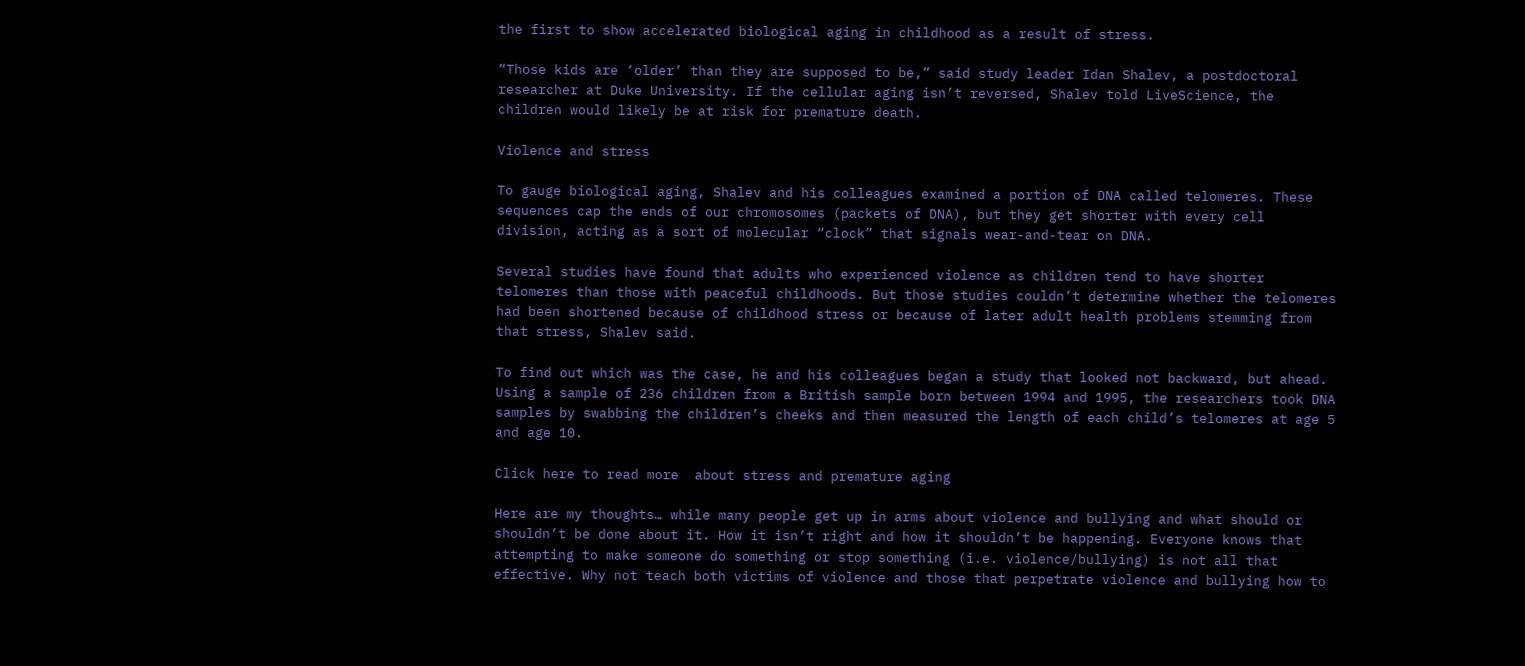the first to show accelerated biological aging in childhood as a result of stress.

“Those kids are ‘older’ than they are supposed to be,” said study leader Idan Shalev, a postdoctoral researcher at Duke University. If the cellular aging isn’t reversed, Shalev told LiveScience, the children would likely be at risk for premature death.

Violence and stress

To gauge biological aging, Shalev and his colleagues examined a portion of DNA called telomeres. These sequences cap the ends of our chromosomes (packets of DNA), but they get shorter with every cell division, acting as a sort of molecular “clock” that signals wear-and-tear on DNA.

Several studies have found that adults who experienced violence as children tend to have shorter telomeres than those with peaceful childhoods. But those studies couldn’t determine whether the telomeres had been shortened because of childhood stress or because of later adult health problems stemming from that stress, Shalev said.

To find out which was the case, he and his colleagues began a study that looked not backward, but ahead. Using a sample of 236 children from a British sample born between 1994 and 1995, the researchers took DNA samples by swabbing the children’s cheeks and then measured the length of each child’s telomeres at age 5 and age 10.

Click here to read more  about stress and premature aging

Here are my thoughts… while many people get up in arms about violence and bullying and what should or shouldn’t be done about it. How it isn’t right and how it shouldn’t be happening. Everyone knows that attempting to make someone do something or stop something (i.e. violence/bullying) is not all that effective. Why not teach both victims of violence and those that perpetrate violence and bullying how to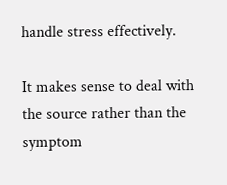handle stress effectively.

It makes sense to deal with the source rather than the symptom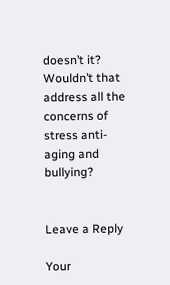doesn’t it? Wouldn’t that address all the concerns of stress anti-aging and bullying?


Leave a Reply

Your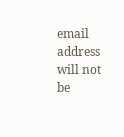email address will not be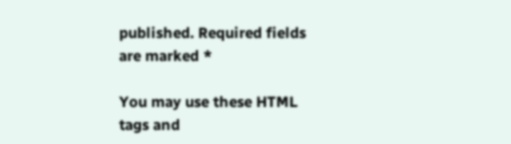published. Required fields are marked *

You may use these HTML tags and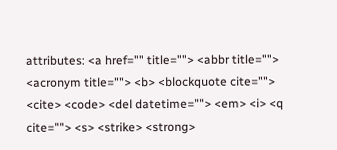attributes: <a href="" title=""> <abbr title=""> <acronym title=""> <b> <blockquote cite=""> <cite> <code> <del datetime=""> <em> <i> <q cite=""> <s> <strike> <strong>